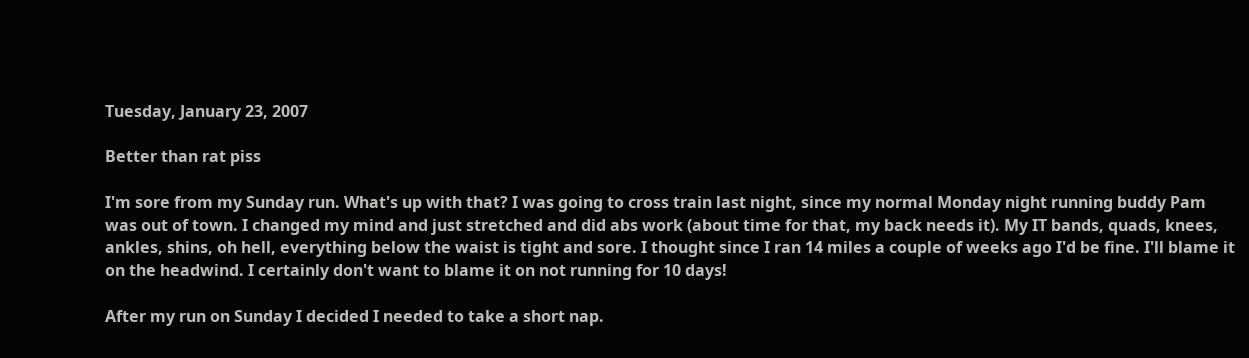Tuesday, January 23, 2007

Better than rat piss

I'm sore from my Sunday run. What's up with that? I was going to cross train last night, since my normal Monday night running buddy Pam was out of town. I changed my mind and just stretched and did abs work (about time for that, my back needs it). My IT bands, quads, knees, ankles, shins, oh hell, everything below the waist is tight and sore. I thought since I ran 14 miles a couple of weeks ago I'd be fine. I'll blame it on the headwind. I certainly don't want to blame it on not running for 10 days!

After my run on Sunday I decided I needed to take a short nap.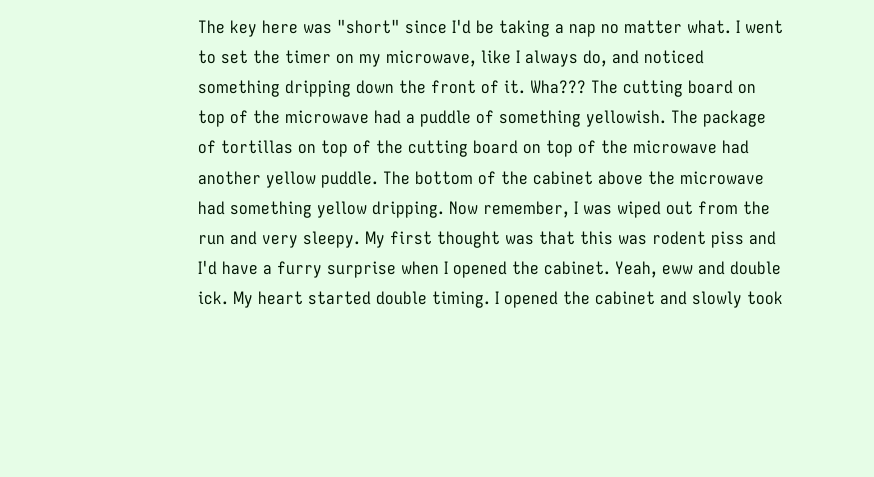The key here was "short" since I'd be taking a nap no matter what. I went to set the timer on my microwave, like I always do, and noticed something dripping down the front of it. Wha??? The cutting board on top of the microwave had a puddle of something yellowish. The package of tortillas on top of the cutting board on top of the microwave had another yellow puddle. The bottom of the cabinet above the microwave had something yellow dripping. Now remember, I was wiped out from the run and very sleepy. My first thought was that this was rodent piss and I'd have a furry surprise when I opened the cabinet. Yeah, eww and double ick. My heart started double timing. I opened the cabinet and slowly took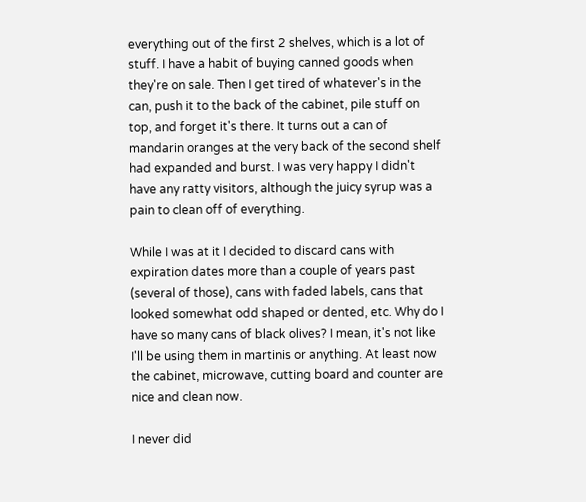everything out of the first 2 shelves, which is a lot of stuff. I have a habit of buying canned goods when they're on sale. Then I get tired of whatever's in the can, push it to the back of the cabinet, pile stuff on top, and forget it's there. It turns out a can of mandarin oranges at the very back of the second shelf had expanded and burst. I was very happy I didn't have any ratty visitors, although the juicy syrup was a pain to clean off of everything.

While I was at it I decided to discard cans with expiration dates more than a couple of years past (several of those), cans with faded labels, cans that looked somewhat odd shaped or dented, etc. Why do I have so many cans of black olives? I mean, it's not like I'll be using them in martinis or anything. At least now the cabinet, microwave, cutting board and counter are nice and clean now.

I never did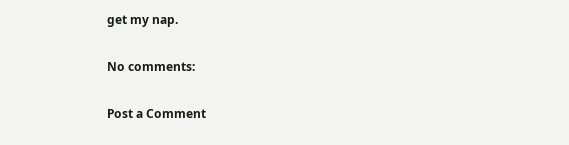get my nap.

No comments:

Post a Comment